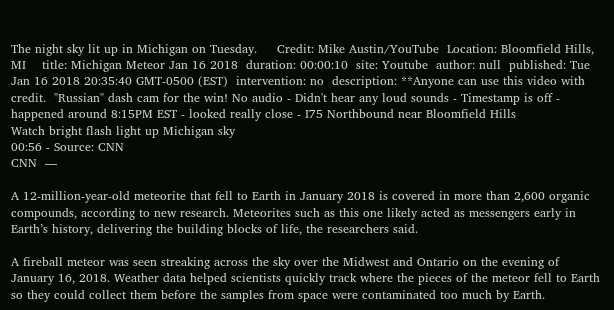The night sky lit up in Michigan on Tuesday.     Credit: Mike Austin/YouTube  Location: Bloomfield Hills, MI    title: Michigan Meteor Jan 16 2018  duration: 00:00:10  site: Youtube  author: null  published: Tue Jan 16 2018 20:35:40 GMT-0500 (EST)  intervention: no  description: **Anyone can use this video with credit.  "Russian" dash cam for the win! No audio - Didn't hear any loud sounds - Timestamp is off - happened around 8:15PM EST - looked really close - I75 Northbound near Bloomfield Hills
Watch bright flash light up Michigan sky
00:56 - Source: CNN
CNN  —

A 12-million-year-old meteorite that fell to Earth in January 2018 is covered in more than 2,600 organic compounds, according to new research. Meteorites such as this one likely acted as messengers early in Earth’s history, delivering the building blocks of life, the researchers said.

A fireball meteor was seen streaking across the sky over the Midwest and Ontario on the evening of January 16, 2018. Weather data helped scientists quickly track where the pieces of the meteor fell to Earth so they could collect them before the samples from space were contaminated too much by Earth.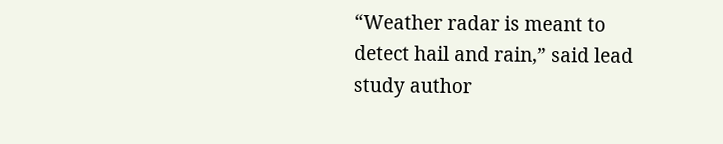“Weather radar is meant to detect hail and rain,” said lead study author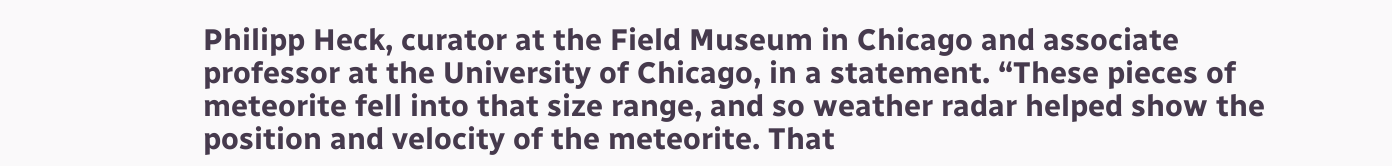Philipp Heck, curator at the Field Museum in Chicago and associate professor at the University of Chicago, in a statement. “These pieces of meteorite fell into that size range, and so weather radar helped show the position and velocity of the meteorite. That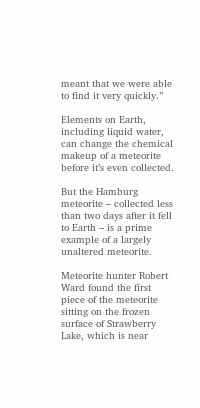meant that we were able to find it very quickly.”

Elements on Earth, including liquid water, can change the chemical makeup of a meteorite before it’s even collected.

But the Hamburg meteorite – collected less than two days after it fell to Earth – is a prime example of a largely unaltered meteorite.

Meteorite hunter Robert Ward found the first piece of the meteorite sitting on the frozen surface of Strawberry Lake, which is near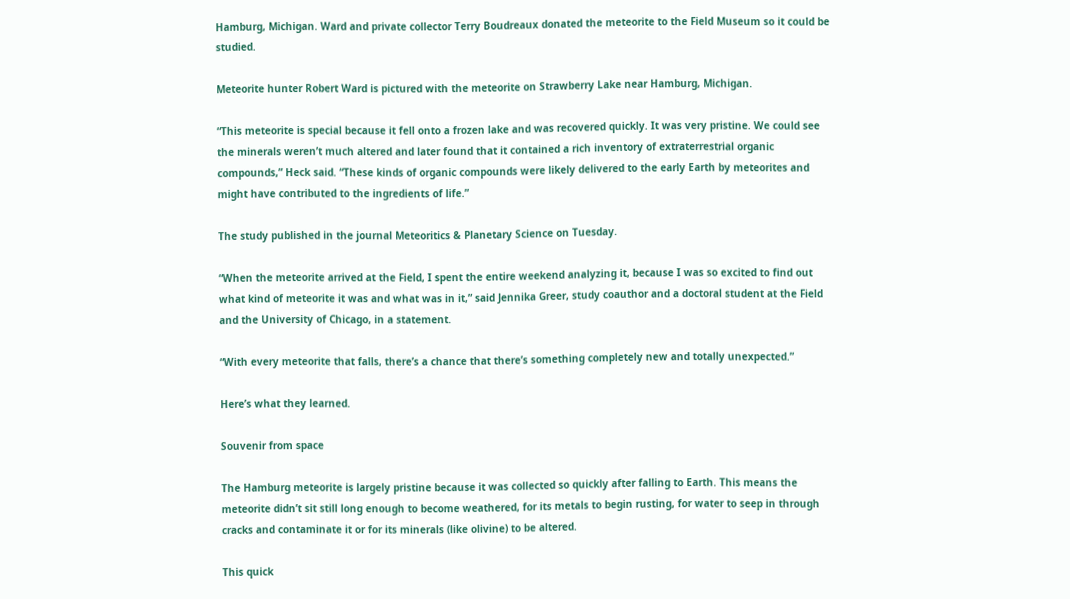Hamburg, Michigan. Ward and private collector Terry Boudreaux donated the meteorite to the Field Museum so it could be studied.

Meteorite hunter Robert Ward is pictured with the meteorite on Strawberry Lake near Hamburg, Michigan.

“This meteorite is special because it fell onto a frozen lake and was recovered quickly. It was very pristine. We could see the minerals weren’t much altered and later found that it contained a rich inventory of extraterrestrial organic compounds,” Heck said. “These kinds of organic compounds were likely delivered to the early Earth by meteorites and might have contributed to the ingredients of life.”

The study published in the journal Meteoritics & Planetary Science on Tuesday.

“When the meteorite arrived at the Field, I spent the entire weekend analyzing it, because I was so excited to find out what kind of meteorite it was and what was in it,” said Jennika Greer, study coauthor and a doctoral student at the Field and the University of Chicago, in a statement.

“With every meteorite that falls, there’s a chance that there’s something completely new and totally unexpected.”

Here’s what they learned.

Souvenir from space

The Hamburg meteorite is largely pristine because it was collected so quickly after falling to Earth. This means the meteorite didn’t sit still long enough to become weathered, for its metals to begin rusting, for water to seep in through cracks and contaminate it or for its minerals (like olivine) to be altered.

This quick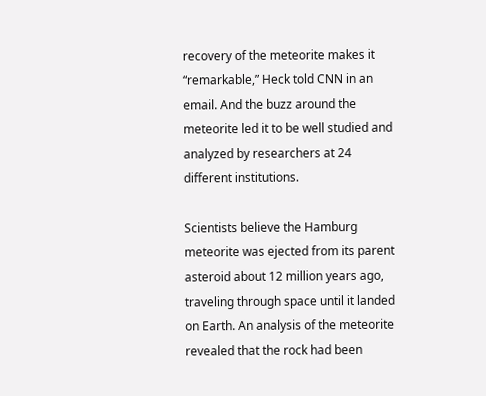recovery of the meteorite makes it “remarkable,” Heck told CNN in an email. And the buzz around the meteorite led it to be well studied and analyzed by researchers at 24 different institutions.

Scientists believe the Hamburg meteorite was ejected from its parent asteroid about 12 million years ago, traveling through space until it landed on Earth. An analysis of the meteorite revealed that the rock had been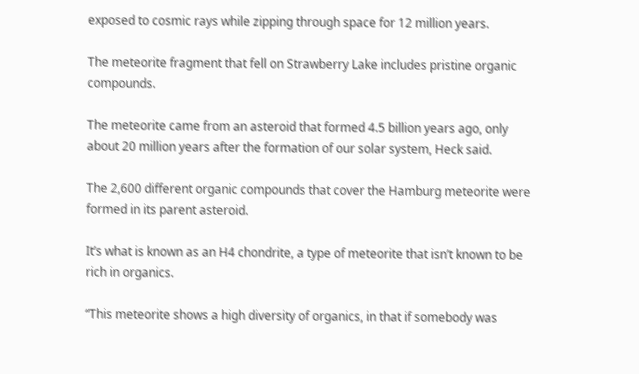exposed to cosmic rays while zipping through space for 12 million years.

The meteorite fragment that fell on Strawberry Lake includes pristine organic compounds.

The meteorite came from an asteroid that formed 4.5 billion years ago, only about 20 million years after the formation of our solar system, Heck said.

The 2,600 different organic compounds that cover the Hamburg meteorite were formed in its parent asteroid.

It’s what is known as an H4 chondrite, a type of meteorite that isn’t known to be rich in organics.

“This meteorite shows a high diversity of organics, in that if somebody was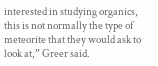interested in studying organics, this is not normally the type of meteorite that they would ask to look at,” Greer said.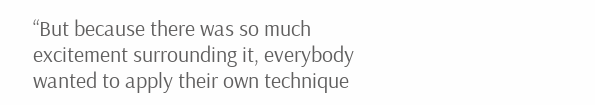“But because there was so much excitement surrounding it, everybody wanted to apply their own technique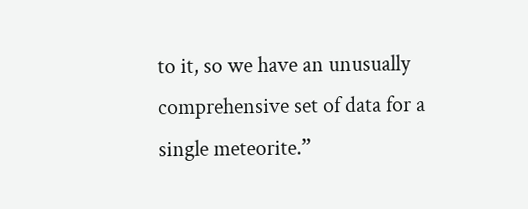to it, so we have an unusually comprehensive set of data for a single meteorite.”